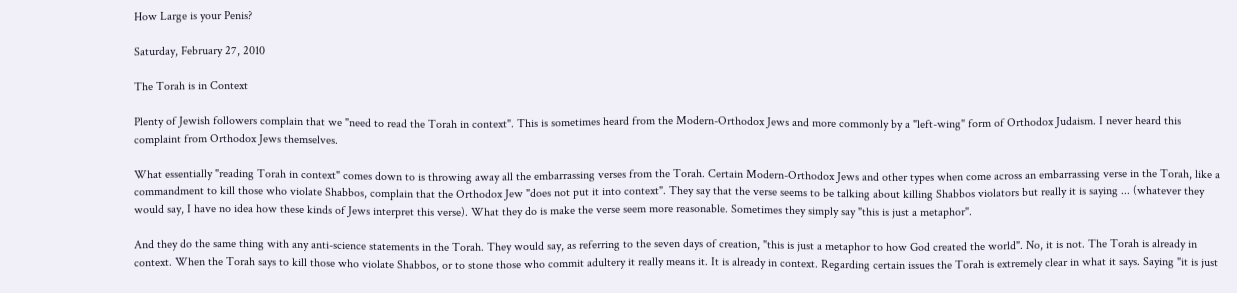How Large is your Penis?

Saturday, February 27, 2010

The Torah is in Context

Plenty of Jewish followers complain that we "need to read the Torah in context". This is sometimes heard from the Modern-Orthodox Jews and more commonly by a "left-wing" form of Orthodox Judaism. I never heard this complaint from Orthodox Jews themselves.

What essentially "reading Torah in context" comes down to is throwing away all the embarrassing verses from the Torah. Certain Modern-Orthodox Jews and other types when come across an embarrassing verse in the Torah, like a commandment to kill those who violate Shabbos, complain that the Orthodox Jew "does not put it into context". They say that the verse seems to be talking about killing Shabbos violators but really it is saying ... (whatever they would say, I have no idea how these kinds of Jews interpret this verse). What they do is make the verse seem more reasonable. Sometimes they simply say "this is just a metaphor".

And they do the same thing with any anti-science statements in the Torah. They would say, as referring to the seven days of creation, "this is just a metaphor to how God created the world". No, it is not. The Torah is already in context. When the Torah says to kill those who violate Shabbos, or to stone those who commit adultery it really means it. It is already in context. Regarding certain issues the Torah is extremely clear in what it says. Saying "it is just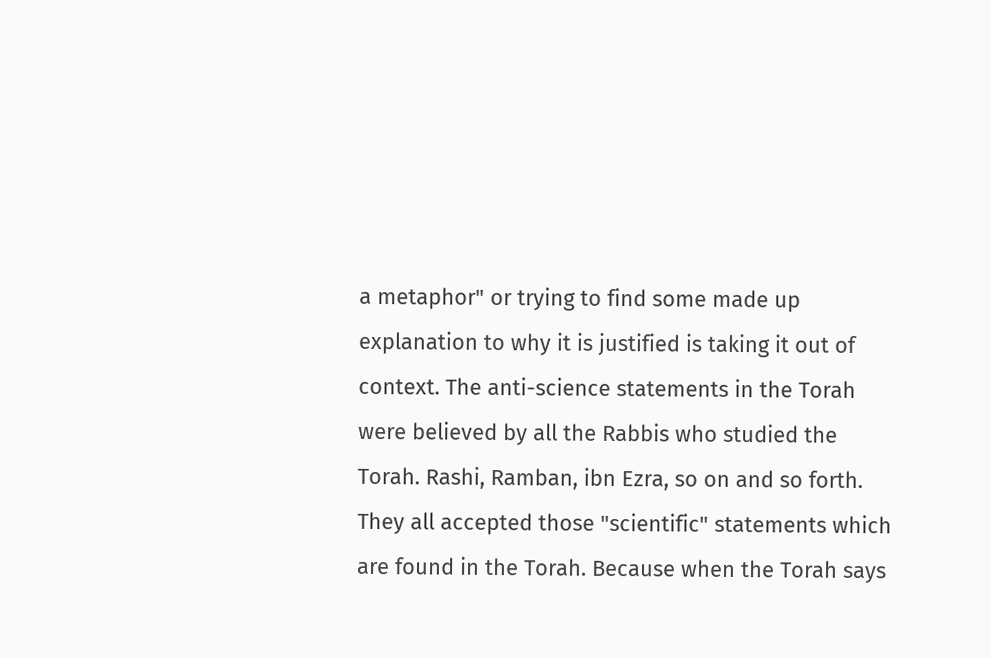a metaphor" or trying to find some made up explanation to why it is justified is taking it out of context. The anti-science statements in the Torah were believed by all the Rabbis who studied the Torah. Rashi, Ramban, ibn Ezra, so on and so forth. They all accepted those "scientific" statements which are found in the Torah. Because when the Torah says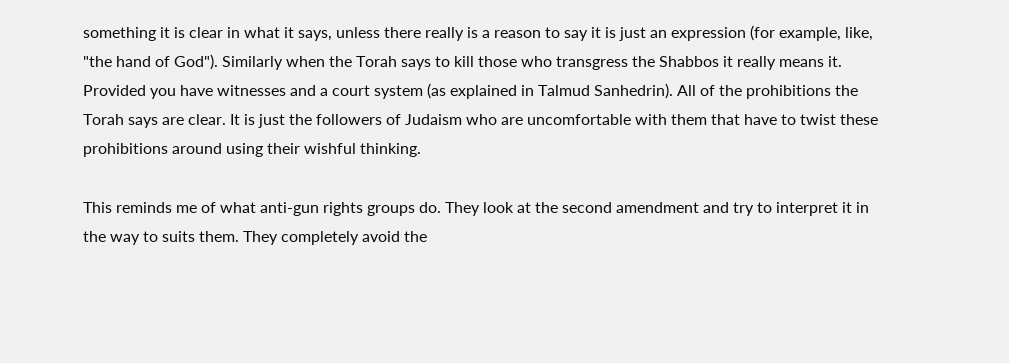something it is clear in what it says, unless there really is a reason to say it is just an expression (for example, like, "the hand of God"). Similarly when the Torah says to kill those who transgress the Shabbos it really means it. Provided you have witnesses and a court system (as explained in Talmud Sanhedrin). All of the prohibitions the Torah says are clear. It is just the followers of Judaism who are uncomfortable with them that have to twist these prohibitions around using their wishful thinking.

This reminds me of what anti-gun rights groups do. They look at the second amendment and try to interpret it in the way to suits them. They completely avoid the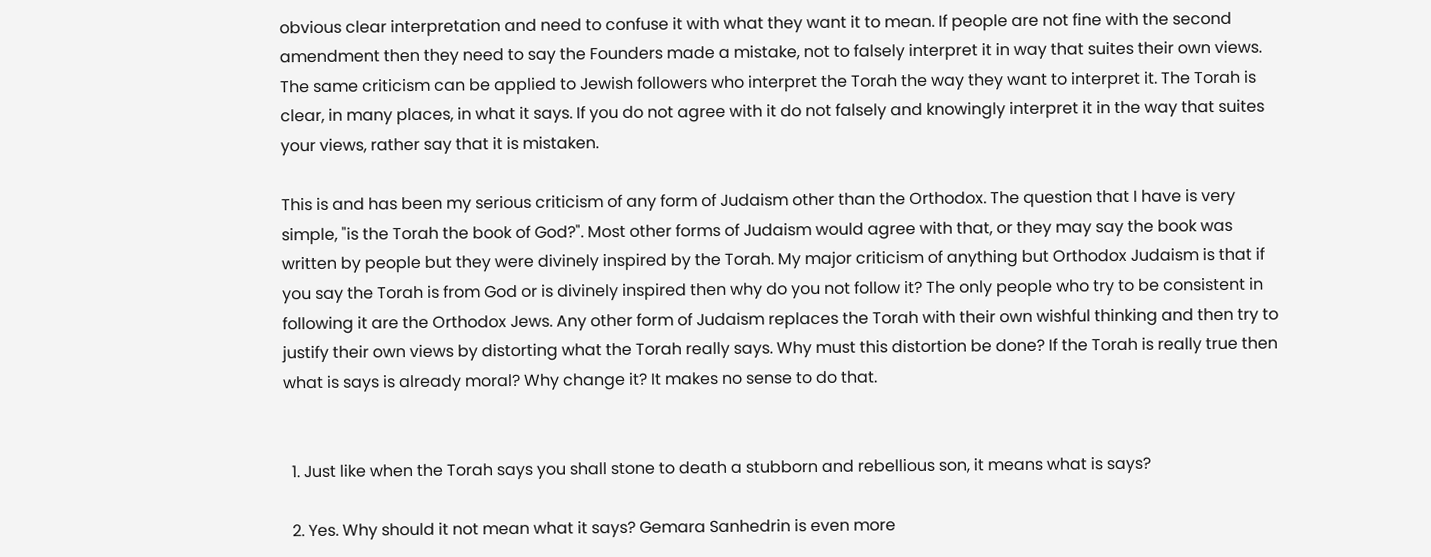obvious clear interpretation and need to confuse it with what they want it to mean. If people are not fine with the second amendment then they need to say the Founders made a mistake, not to falsely interpret it in way that suites their own views. The same criticism can be applied to Jewish followers who interpret the Torah the way they want to interpret it. The Torah is clear, in many places, in what it says. If you do not agree with it do not falsely and knowingly interpret it in the way that suites your views, rather say that it is mistaken.

This is and has been my serious criticism of any form of Judaism other than the Orthodox. The question that I have is very simple, "is the Torah the book of God?". Most other forms of Judaism would agree with that, or they may say the book was written by people but they were divinely inspired by the Torah. My major criticism of anything but Orthodox Judaism is that if you say the Torah is from God or is divinely inspired then why do you not follow it? The only people who try to be consistent in following it are the Orthodox Jews. Any other form of Judaism replaces the Torah with their own wishful thinking and then try to justify their own views by distorting what the Torah really says. Why must this distortion be done? If the Torah is really true then what is says is already moral? Why change it? It makes no sense to do that.


  1. Just like when the Torah says you shall stone to death a stubborn and rebellious son, it means what is says?

  2. Yes. Why should it not mean what it says? Gemara Sanhedrin is even more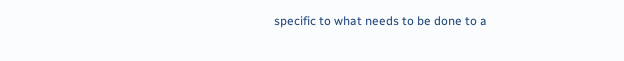specific to what needs to be done to a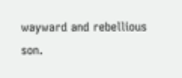wayward and rebellious son.